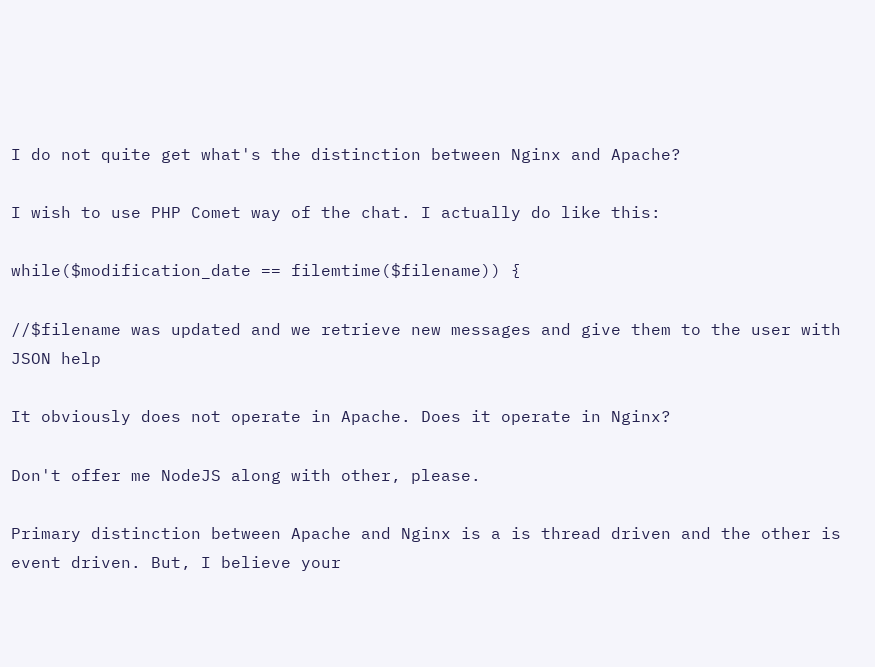I do not quite get what's the distinction between Nginx and Apache?

I wish to use PHP Comet way of the chat. I actually do like this:

while($modification_date == filemtime($filename)) {

//$filename was updated and we retrieve new messages and give them to the user with JSON help

It obviously does not operate in Apache. Does it operate in Nginx?

Don't offer me NodeJS along with other, please.

Primary distinction between Apache and Nginx is a is thread driven and the other is event driven. But, I believe your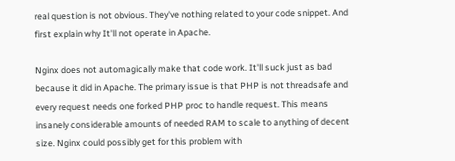real question is not obvious. They've nothing related to your code snippet. And first explain why It'll not operate in Apache.

Nginx does not automagically make that code work. It'll suck just as bad because it did in Apache. The primary issue is that PHP is not threadsafe and every request needs one forked PHP proc to handle request. This means insanely considerable amounts of needed RAM to scale to anything of decent size. Nginx could possibly get for this problem with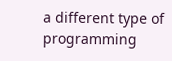a different type of programming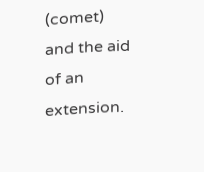(comet) and the aid of an extension.